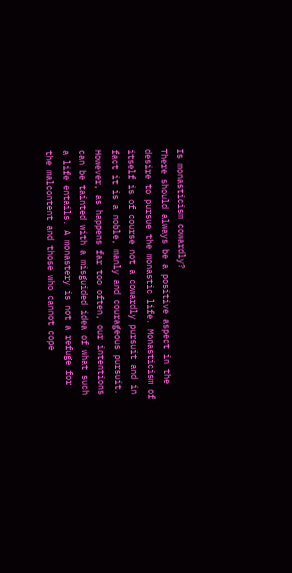Is monasticism cowardly?
There should always be a positive aspect in the desire to pursue the monastic life. Monasticism of itself is of course not a cowardly pursuit and in fact it is a noble, manly and courageous pursuit. However, as happens far too often, our intentions can be tainted with a misguided idea of what such a life entails. A monastery is not a refuge for the malcontent and those who cannot cope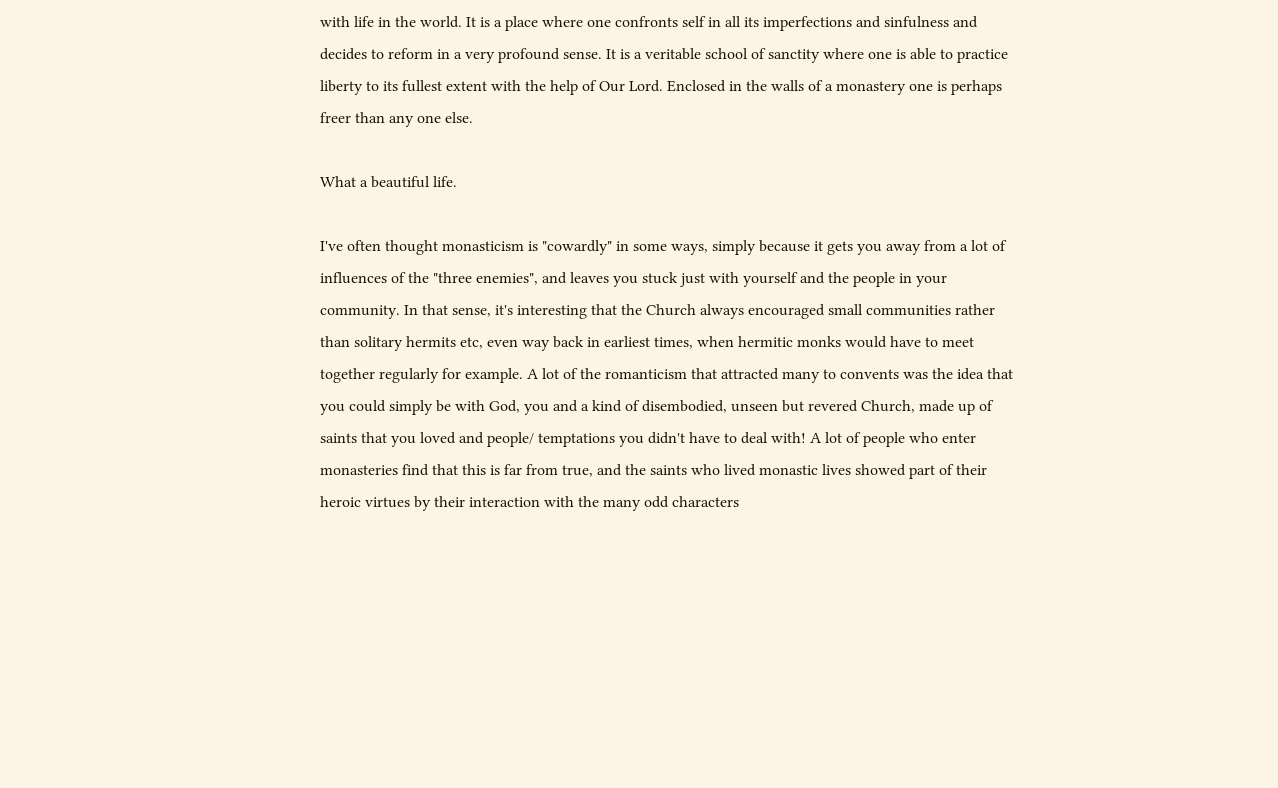with life in the world. It is a place where one confronts self in all its imperfections and sinfulness and decides to reform in a very profound sense. It is a veritable school of sanctity where one is able to practice liberty to its fullest extent with the help of Our Lord. Enclosed in the walls of a monastery one is perhaps freer than any one else.

What a beautiful life.

I've often thought monasticism is "cowardly" in some ways, simply because it gets you away from a lot of influences of the "three enemies", and leaves you stuck just with yourself and the people in your community. In that sense, it's interesting that the Church always encouraged small communities rather than solitary hermits etc, even way back in earliest times, when hermitic monks would have to meet together regularly for example. A lot of the romanticism that attracted many to convents was the idea that you could simply be with God, you and a kind of disembodied, unseen but revered Church, made up of saints that you loved and people/ temptations you didn't have to deal with! A lot of people who enter monasteries find that this is far from true, and the saints who lived monastic lives showed part of their heroic virtues by their interaction with the many odd characters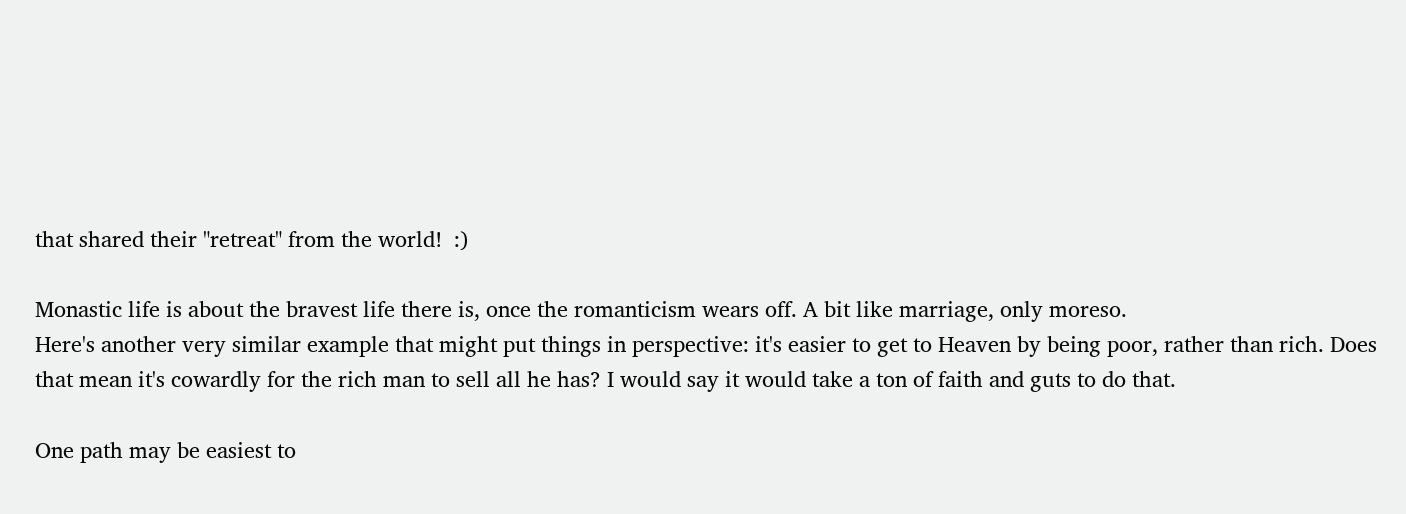that shared their "retreat" from the world!  :)

Monastic life is about the bravest life there is, once the romanticism wears off. A bit like marriage, only moreso.
Here's another very similar example that might put things in perspective: it's easier to get to Heaven by being poor, rather than rich. Does that mean it's cowardly for the rich man to sell all he has? I would say it would take a ton of faith and guts to do that.

One path may be easiest to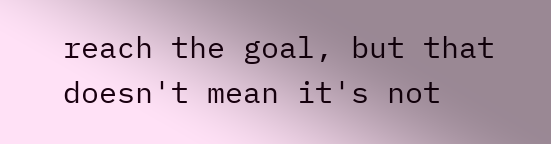reach the goal, but that doesn't mean it's not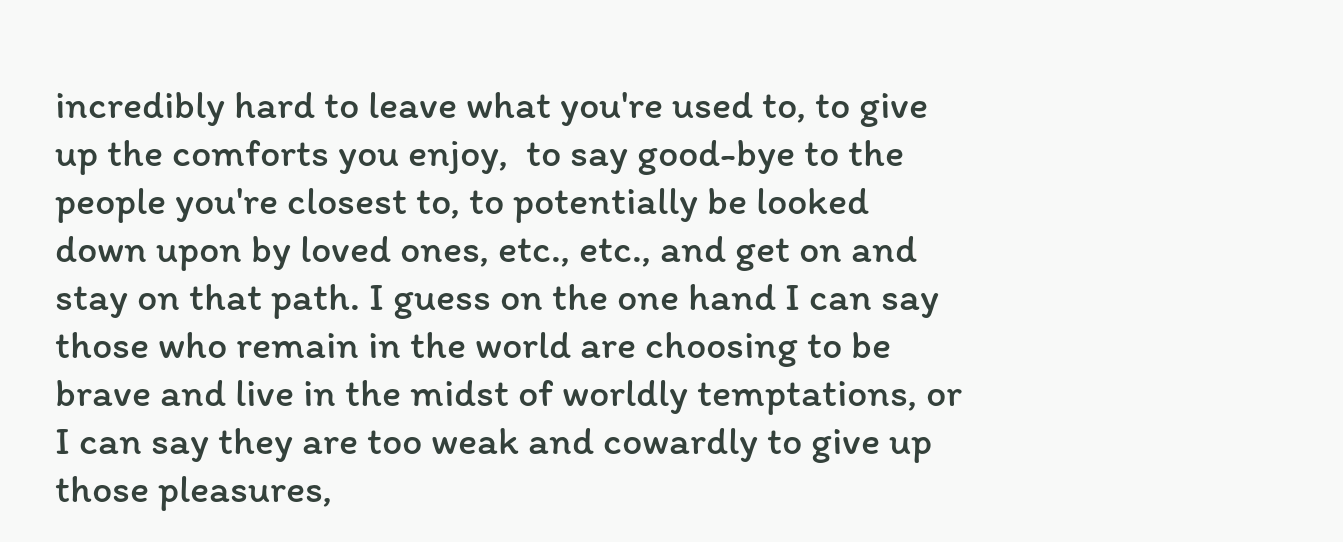incredibly hard to leave what you're used to, to give up the comforts you enjoy,  to say good-bye to the people you're closest to, to potentially be looked down upon by loved ones, etc., etc., and get on and stay on that path. I guess on the one hand I can say those who remain in the world are choosing to be brave and live in the midst of worldly temptations, or I can say they are too weak and cowardly to give up those pleasures,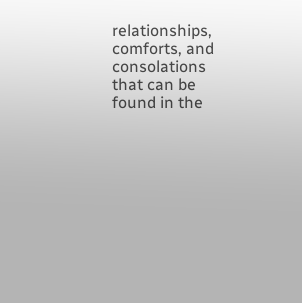relationships, comforts, and consolations that can be found in the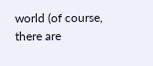world (of course, there are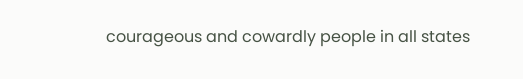courageous and cowardly people in all states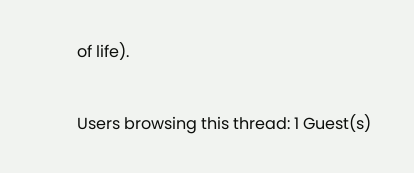of life).

Users browsing this thread: 1 Guest(s)